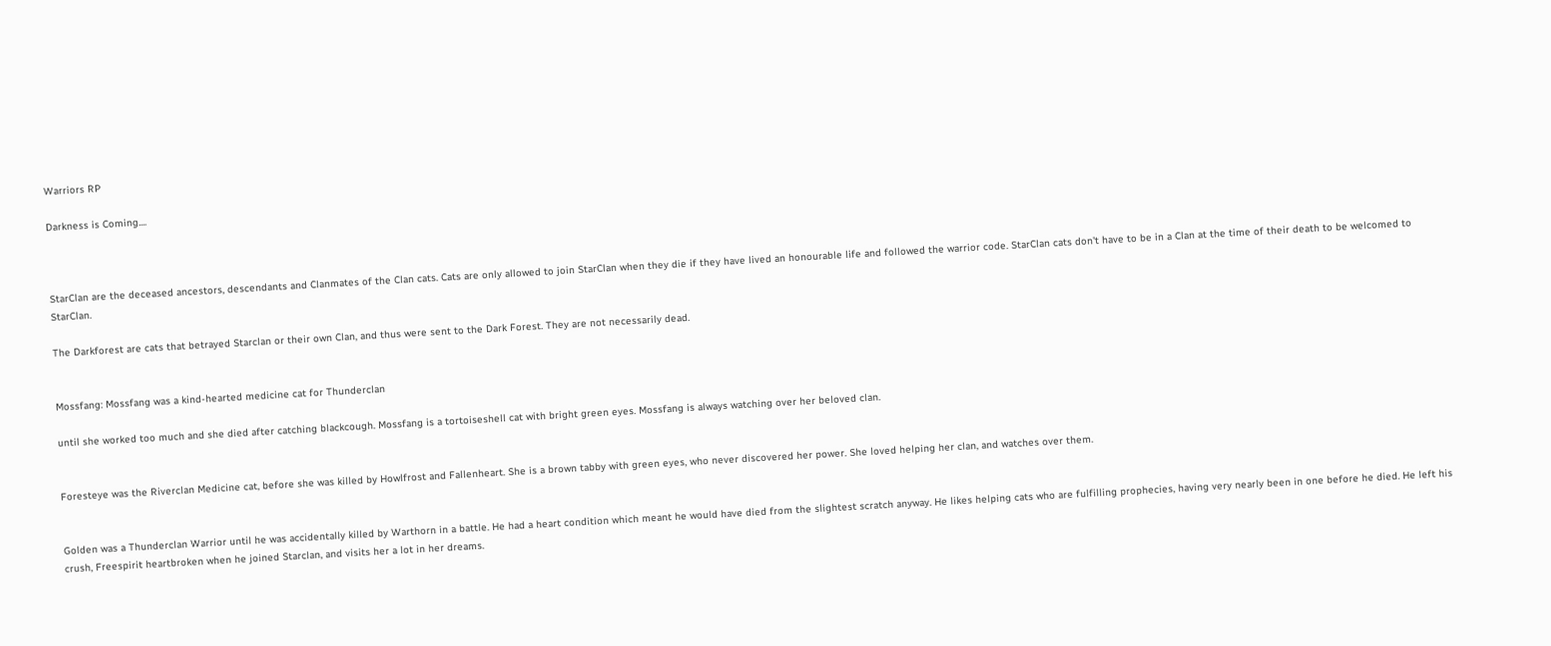Warriors RP

Darkness is Coming....



StarClan are the deceased ancestors, descendants and Clanmates of the Clan cats. Cats are only allowed to join StarClan when they die if they have lived an honourable life and followed the warrior code. StarClan cats don't have to be in a Clan at the time of their death to be welcomed to StarClan.

The Darkforest are cats that betrayed Starclan or their own Clan, and thus were sent to the Dark Forest. They are not necessarily dead.


Mossfang: Mossfang was a kind-hearted medicine cat for Thunderclan

until she worked too much and she died after catching blackcough. Mossfang is a tortoiseshell cat with bright green eyes. Mossfang is always watching over her beloved clan.


Foresteye was the Riverclan Medicine cat, before she was killed by Howlfrost and Fallenheart. She is a brown tabby with green eyes, who never discovered her power. She loved helping her clan, and watches over them.


Golden was a Thunderclan Warrior until he was accidentally killed by Warthorn in a battle. He had a heart condition which meant he would have died from the slightest scratch anyway. He likes helping cats who are fulfilling prophecies, having very nearly been in one before he died. He left his crush, Freespirit heartbroken when he joined Starclan, and visits her a lot in her dreams.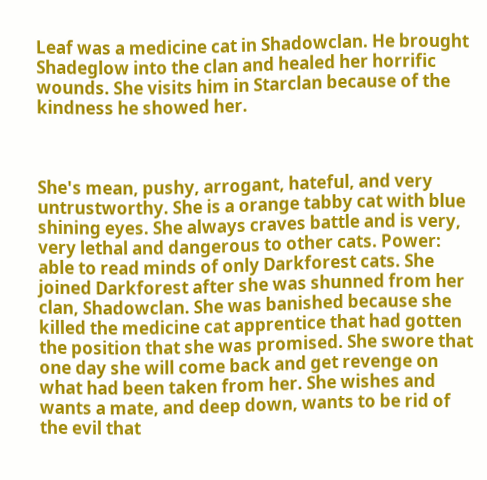Leaf was a medicine cat in Shadowclan. He brought Shadeglow into the clan and healed her horrific wounds. She visits him in Starclan because of the kindness he showed her.



She's mean, pushy, arrogant, hateful, and very untrustworthy. She is a orange tabby cat with blue shining eyes. She always craves battle and is very, very lethal and dangerous to other cats. Power: able to read minds of only Darkforest cats. She joined Darkforest after she was shunned from her clan, Shadowclan. She was banished because she killed the medicine cat apprentice that had gotten the position that she was promised. She swore that one day she will come back and get revenge on what had been taken from her. She wishes and wants a mate, and deep down, wants to be rid of the evil that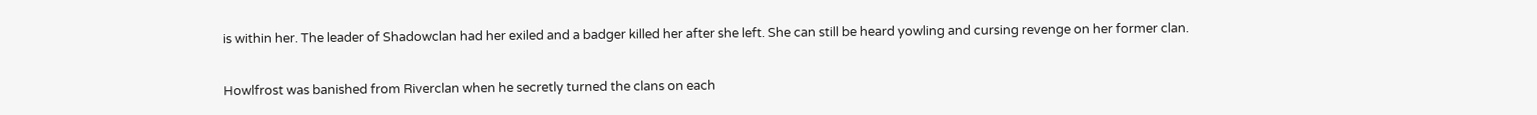is within her. The leader of Shadowclan had her exiled and a badger killed her after she left. She can still be heard yowling and cursing revenge on her former clan.


Howlfrost was banished from Riverclan when he secretly turned the clans on each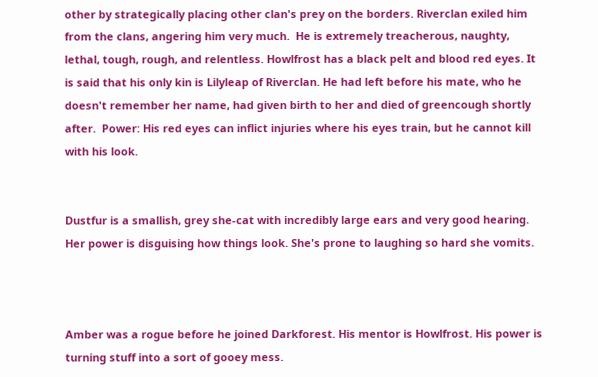other by strategically placing other clan's prey on the borders. Riverclan exiled him from the clans, angering him very much.  He is extremely treacherous, naughty, lethal, tough, rough, and relentless. Howlfrost has a black pelt and blood red eyes. It is said that his only kin is Lilyleap of Riverclan. He had left before his mate, who he doesn't remember her name, had given birth to her and died of greencough shortly after.  Power: His red eyes can inflict injuries where his eyes train, but he cannot kill with his look.


Dustfur is a smallish, grey she-cat with incredibly large ears and very good hearing. Her power is disguising how things look. She's prone to laughing so hard she vomits.



Amber was a rogue before he joined Darkforest. His mentor is Howlfrost. His power is turning stuff into a sort of gooey mess.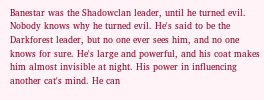Banestar was the Shadowclan leader, until he turned evil. Nobody knows why he turned evil. He's said to be the Darkforest leader, but no one ever sees him, and no one knows for sure. He's large and powerful, and his coat makes him almost invisible at night. His power in influencing another cat's mind. He can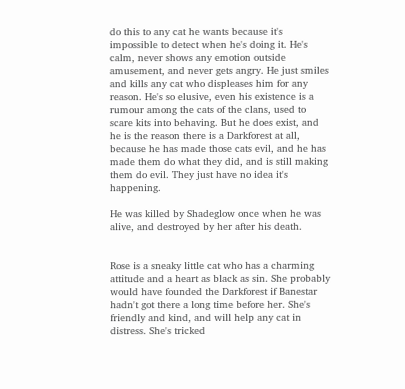do this to any cat he wants because it's impossible to detect when he's doing it. He's calm, never shows any emotion outside amusement, and never gets angry. He just smiles and kills any cat who displeases him for any reason. He's so elusive, even his existence is a rumour among the cats of the clans, used to scare kits into behaving. But he does exist, and he is the reason there is a Darkforest at all, because he has made those cats evil, and he has made them do what they did, and is still making them do evil. They just have no idea it's happening.

He was killed by Shadeglow once when he was alive, and destroyed by her after his death.


Rose is a sneaky little cat who has a charming attitude and a heart as black as sin. She probably would have founded the Darkforest if Banestar hadn't got there a long time before her. She's friendly and kind, and will help any cat in distress. She's tricked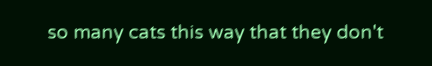so many cats this way that they don't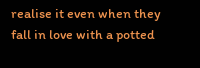realise it even when they fall in love with a potted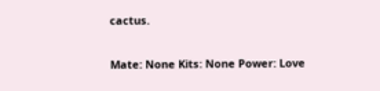cactus.

Mate: None Kits: None Power: Love